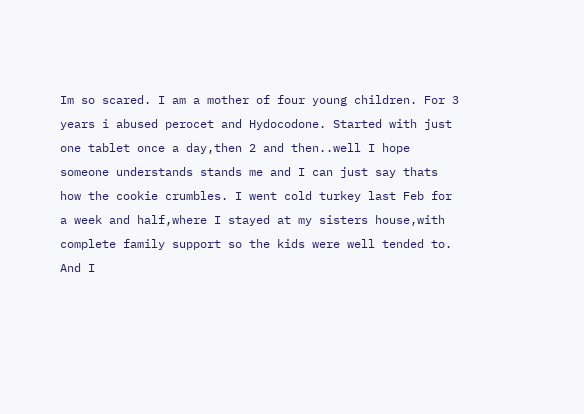Im so scared. I am a mother of four young children. For 3 years i abused perocet and Hydocodone. Started with just one tablet once a day,then 2 and then..well I hope someone understands stands me and I can just say thats how the cookie crumbles. I went cold turkey last Feb for a week and half,where I stayed at my sisters house,with complete family support so the kids were well tended to. And I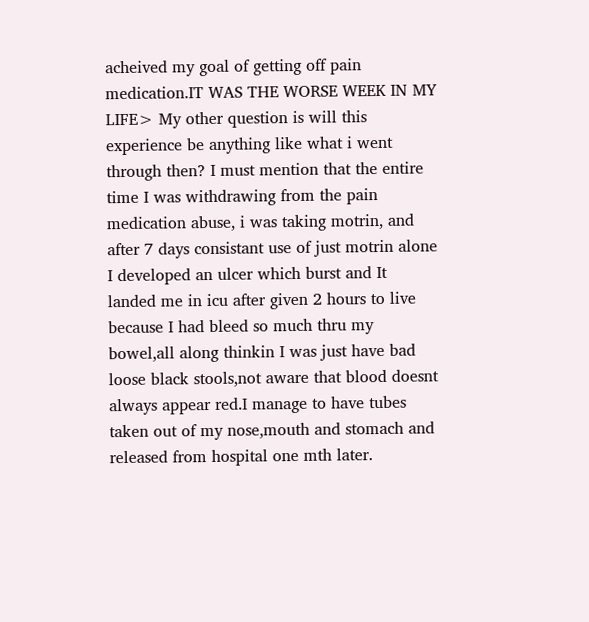acheived my goal of getting off pain medication.IT WAS THE WORSE WEEK IN MY LIFE> My other question is will this experience be anything like what i went through then? I must mention that the entire time I was withdrawing from the pain medication abuse, i was taking motrin, and after 7 days consistant use of just motrin alone I developed an ulcer which burst and It landed me in icu after given 2 hours to live because I had bleed so much thru my bowel,all along thinkin I was just have bad loose black stools,not aware that blood doesnt always appear red.I manage to have tubes taken out of my nose,mouth and stomach and released from hospital one mth later.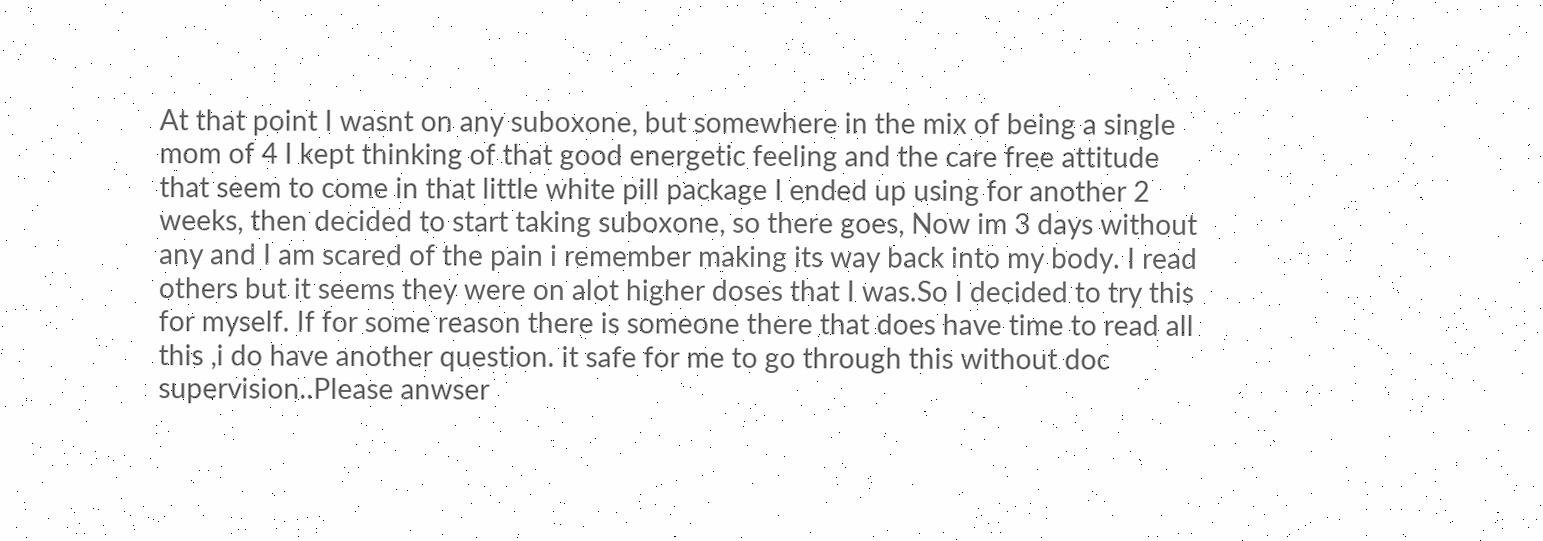At that point I wasnt on any suboxone, but somewhere in the mix of being a single mom of 4 I kept thinking of that good energetic feeling and the care free attitude that seem to come in that little white pill package I ended up using for another 2 weeks, then decided to start taking suboxone, so there goes, Now im 3 days without any and I am scared of the pain i remember making its way back into my body. I read others but it seems they were on alot higher doses that I was.So I decided to try this for myself. If for some reason there is someone there that does have time to read all this ,i do have another question. it safe for me to go through this without doc supervision..Please anwser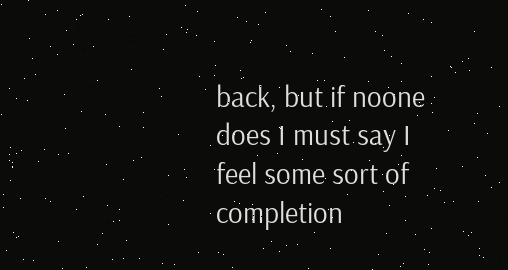back, but if noone does I must say I feel some sort of completion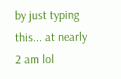by just typing this... at nearly 2 am lol